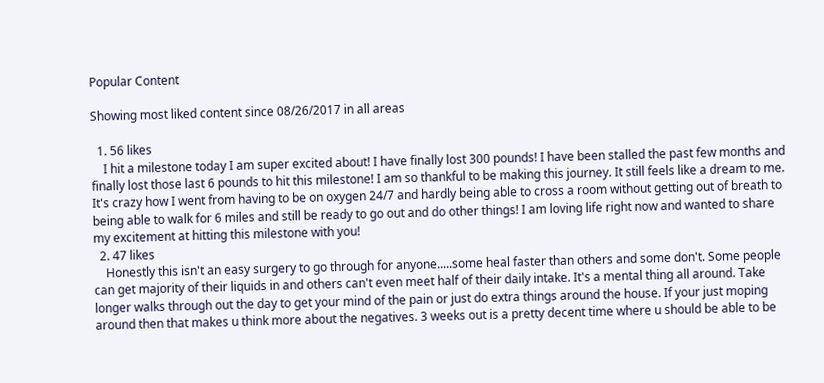Popular Content

Showing most liked content since 08/26/2017 in all areas

  1. 56 likes
    I hit a milestone today I am super excited about! I have finally lost 300 pounds! I have been stalled the past few months and finally lost those last 6 pounds to hit this milestone! I am so thankful to be making this journey. It still feels like a dream to me. It's crazy how I went from having to be on oxygen 24/7 and hardly being able to cross a room without getting out of breath to being able to walk for 6 miles and still be ready to go out and do other things! I am loving life right now and wanted to share my excitement at hitting this milestone with you!
  2. 47 likes
    Honestly this isn't an easy surgery to go through for anyone.....some heal faster than others and some don't. Some people can get majority of their liquids in and others can't even meet half of their daily intake. It's a mental thing all around. Take longer walks through out the day to get your mind of the pain or just do extra things around the house. If your just moping around then that makes u think more about the negatives. 3 weeks out is a pretty decent time where u should be able to be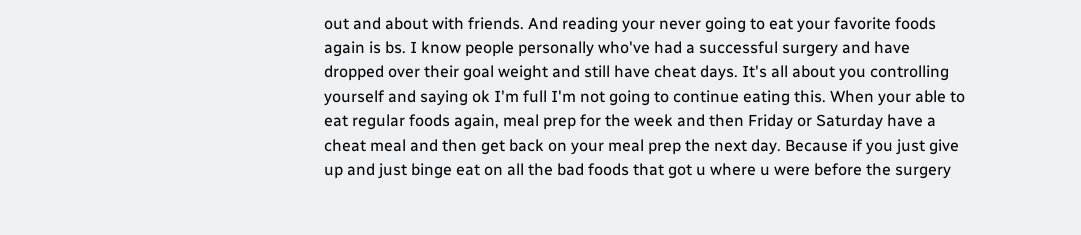out and about with friends. And reading your never going to eat your favorite foods again is bs. I know people personally who've had a successful surgery and have dropped over their goal weight and still have cheat days. It's all about you controlling yourself and saying ok I'm full I'm not going to continue eating this. When your able to eat regular foods again, meal prep for the week and then Friday or Saturday have a cheat meal and then get back on your meal prep the next day. Because if you just give up and just binge eat on all the bad foods that got u where u were before the surgery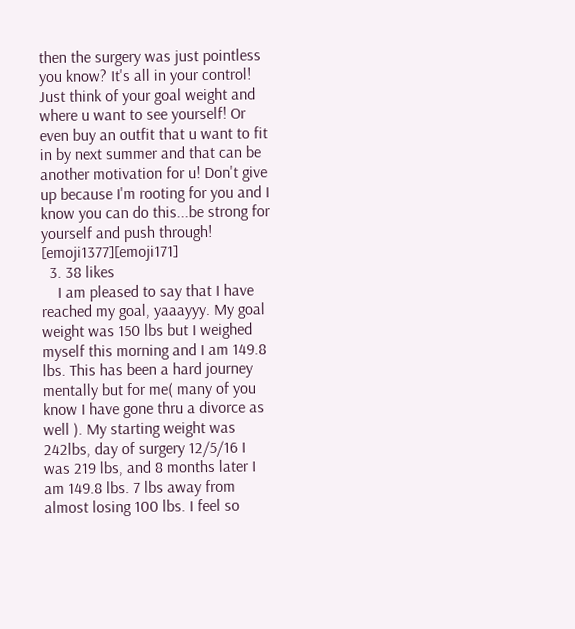then the surgery was just pointless you know? It's all in your control! Just think of your goal weight and where u want to see yourself! Or even buy an outfit that u want to fit in by next summer and that can be another motivation for u! Don't give up because I'm rooting for you and I know you can do this...be strong for yourself and push through! [emoji1377][emoji171]
  3. 38 likes
    I am pleased to say that I have reached my goal, yaaayyy. My goal weight was 150 lbs but I weighed myself this morning and I am 149.8 lbs. This has been a hard journey mentally but for me( many of you know I have gone thru a divorce as well ). My starting weight was 242lbs, day of surgery 12/5/16 I was 219 lbs, and 8 months later I am 149.8 lbs. 7 lbs away from almost losing 100 lbs. I feel so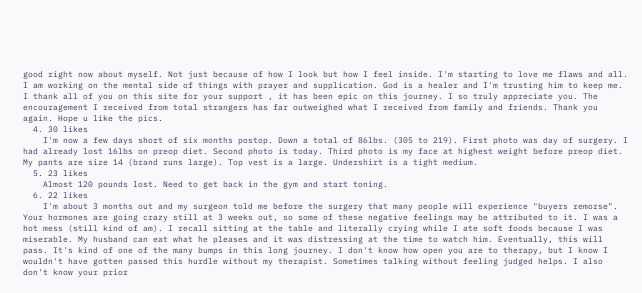good right now about myself. Not just because of how I look but how I feel inside. I'm starting to love me flaws and all. I am working on the mental side of things with prayer and supplication. God is a healer and I'm trusting him to keep me. I thank all of you on this site for your support , it has been epic on this journey. I so truly appreciate you. The encouragement I received from total strangers has far outweighed what I received from family and friends. Thank you again. Hope u like the pics.
  4. 30 likes
    I'm now a few days short of six months postop. Down a total of 86lbs. (305 to 219). First photo was day of surgery. I had already lost 16lbs on preop diet. Second photo is today. Third photo is my face at highest weight before preop diet. My pants are size 14 (brand runs large). Top vest is a large. Undershirt is a tight medium.
  5. 23 likes
    Almost 120 pounds lost. Need to get back in the gym and start toning.
  6. 22 likes
    I'm about 3 months out and my surgeon told me before the surgery that many people will experience "buyers remorse". Your hormones are going crazy still at 3 weeks out, so some of these negative feelings may be attributed to it. I was a hot mess (still kind of am). I recall sitting at the table and literally crying while I ate soft foods because I was miserable. My husband can eat what he pleases and it was distressing at the time to watch him. Eventually, this will pass. It's kind of one of the many bumps in this long journey. I don't know how open you are to therapy, but I know I wouldn't have gotten passed this hurdle without my therapist. Sometimes talking without feeling judged helps. I also don't know your prior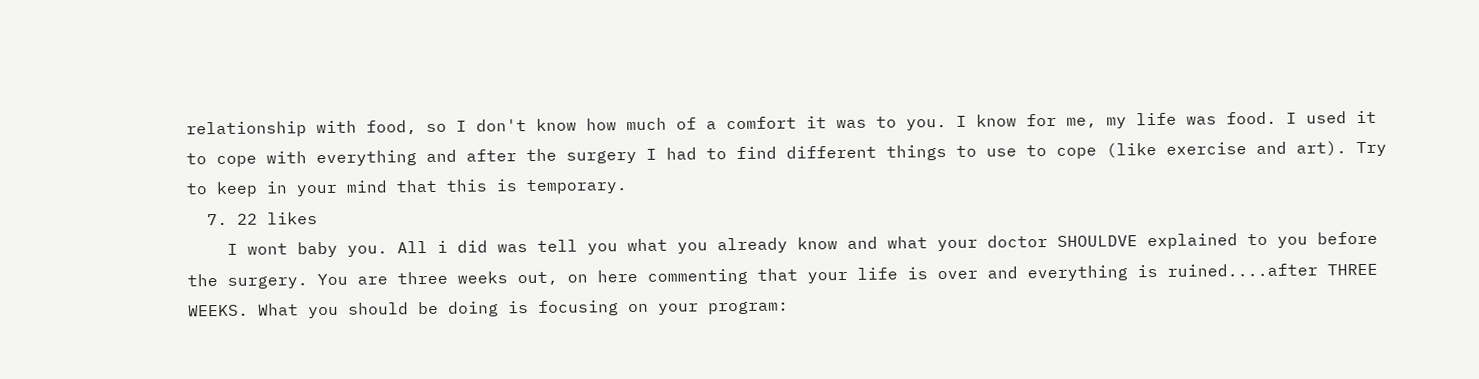relationship with food, so I don't know how much of a comfort it was to you. I know for me, my life was food. I used it to cope with everything and after the surgery I had to find different things to use to cope (like exercise and art). Try to keep in your mind that this is temporary.
  7. 22 likes
    I wont baby you. All i did was tell you what you already know and what your doctor SHOULDVE explained to you before the surgery. You are three weeks out, on here commenting that your life is over and everything is ruined....after THREE WEEKS. What you should be doing is focusing on your program: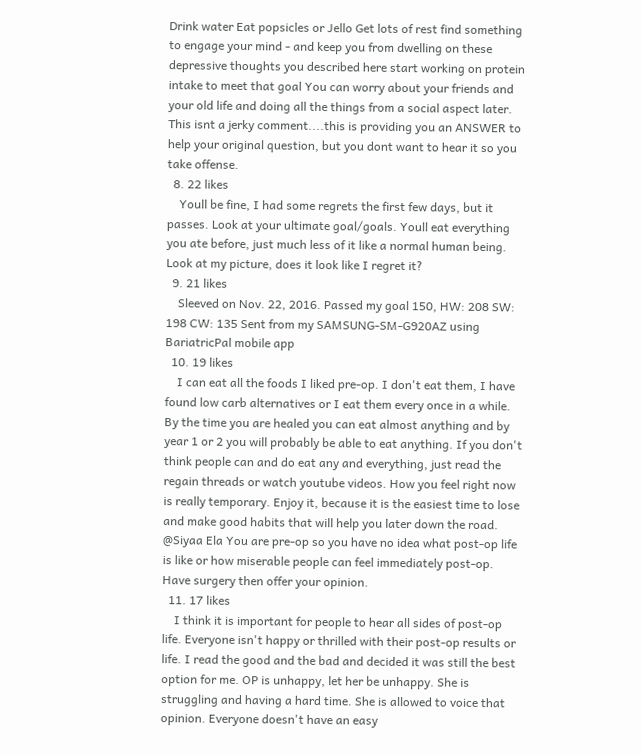Drink water Eat popsicles or Jello Get lots of rest find something to engage your mind - and keep you from dwelling on these depressive thoughts you described here start working on protein intake to meet that goal You can worry about your friends and your old life and doing all the things from a social aspect later. This isnt a jerky comment....this is providing you an ANSWER to help your original question, but you dont want to hear it so you take offense.
  8. 22 likes
    Youll be fine, I had some regrets the first few days, but it passes. Look at your ultimate goal/goals. Youll eat everything you ate before, just much less of it like a normal human being. Look at my picture, does it look like I regret it?
  9. 21 likes
    Sleeved on Nov. 22, 2016. Passed my goal 150, HW: 208 SW: 198 CW: 135 Sent from my SAMSUNG-SM-G920AZ using BariatricPal mobile app
  10. 19 likes
    I can eat all the foods I liked pre-op. I don't eat them, I have found low carb alternatives or I eat them every once in a while. By the time you are healed you can eat almost anything and by year 1 or 2 you will probably be able to eat anything. If you don't think people can and do eat any and everything, just read the regain threads or watch youtube videos. How you feel right now is really temporary. Enjoy it, because it is the easiest time to lose and make good habits that will help you later down the road. @Siyaa Ela You are pre-op so you have no idea what post-op life is like or how miserable people can feel immediately post-op. Have surgery then offer your opinion.
  11. 17 likes
    I think it is important for people to hear all sides of post-op life. Everyone isn't happy or thrilled with their post-op results or life. I read the good and the bad and decided it was still the best option for me. OP is unhappy, let her be unhappy. She is struggling and having a hard time. She is allowed to voice that opinion. Everyone doesn't have an easy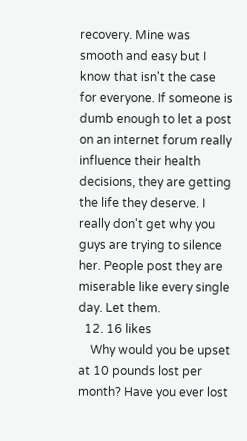recovery. Mine was smooth and easy but I know that isn't the case for everyone. If someone is dumb enough to let a post on an internet forum really influence their health decisions, they are getting the life they deserve. I really don't get why you guys are trying to silence her. People post they are miserable like every single day. Let them.
  12. 16 likes
    Why would you be upset at 10 pounds lost per month? Have you ever lost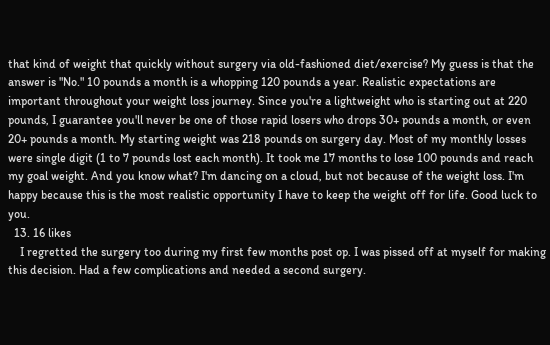that kind of weight that quickly without surgery via old-fashioned diet/exercise? My guess is that the answer is "No." 10 pounds a month is a whopping 120 pounds a year. Realistic expectations are important throughout your weight loss journey. Since you're a lightweight who is starting out at 220 pounds, I guarantee you'll never be one of those rapid losers who drops 30+ pounds a month, or even 20+ pounds a month. My starting weight was 218 pounds on surgery day. Most of my monthly losses were single digit (1 to 7 pounds lost each month). It took me 17 months to lose 100 pounds and reach my goal weight. And you know what? I'm dancing on a cloud, but not because of the weight loss. I'm happy because this is the most realistic opportunity I have to keep the weight off for life. Good luck to you.
  13. 16 likes
    I regretted the surgery too during my first few months post op. I was pissed off at myself for making this decision. Had a few complications and needed a second surgery.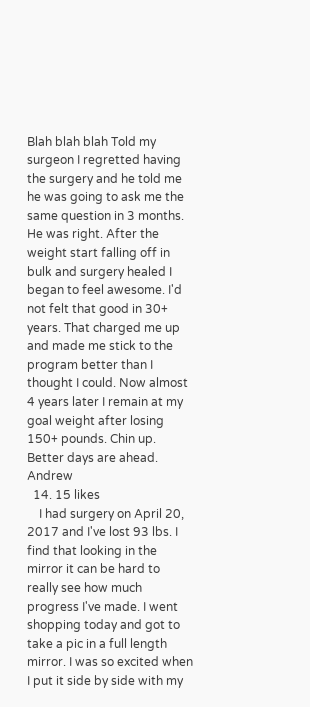Blah blah blah Told my surgeon I regretted having the surgery and he told me he was going to ask me the same question in 3 months. He was right. After the weight start falling off in bulk and surgery healed I began to feel awesome. I'd not felt that good in 30+ years. That charged me up and made me stick to the program better than I thought I could. Now almost 4 years later I remain at my goal weight after losing 150+ pounds. Chin up. Better days are ahead. Andrew
  14. 15 likes
    I had surgery on April 20, 2017 and I've lost 93 lbs. I find that looking in the mirror it can be hard to really see how much progress I've made. I went shopping today and got to take a pic in a full length mirror. I was so excited when I put it side by side with my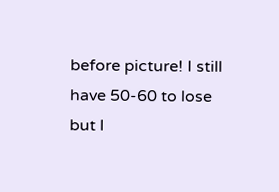before picture! I still have 50-60 to lose but I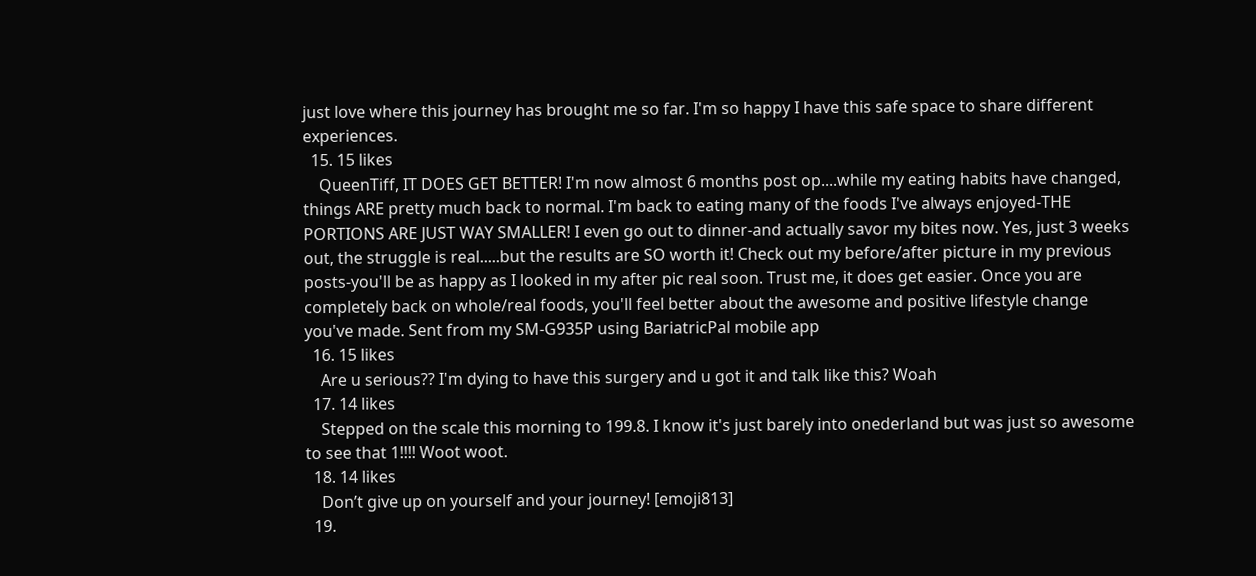just love where this journey has brought me so far. I'm so happy I have this safe space to share different experiences.
  15. 15 likes
    QueenTiff, IT DOES GET BETTER! I'm now almost 6 months post op....while my eating habits have changed, things ARE pretty much back to normal. I'm back to eating many of the foods I've always enjoyed-THE PORTIONS ARE JUST WAY SMALLER! I even go out to dinner-and actually savor my bites now. Yes, just 3 weeks out, the struggle is real.....but the results are SO worth it! Check out my before/after picture in my previous posts-you'll be as happy as I looked in my after pic real soon. Trust me, it does get easier. Once you are completely back on whole/real foods, you'll feel better about the awesome and positive lifestyle change you've made. Sent from my SM-G935P using BariatricPal mobile app
  16. 15 likes
    Are u serious?? I'm dying to have this surgery and u got it and talk like this? Woah
  17. 14 likes
    Stepped on the scale this morning to 199.8. I know it's just barely into onederland but was just so awesome to see that 1!!!! Woot woot.
  18. 14 likes
    Don’t give up on yourself and your journey! [emoji813]
  19.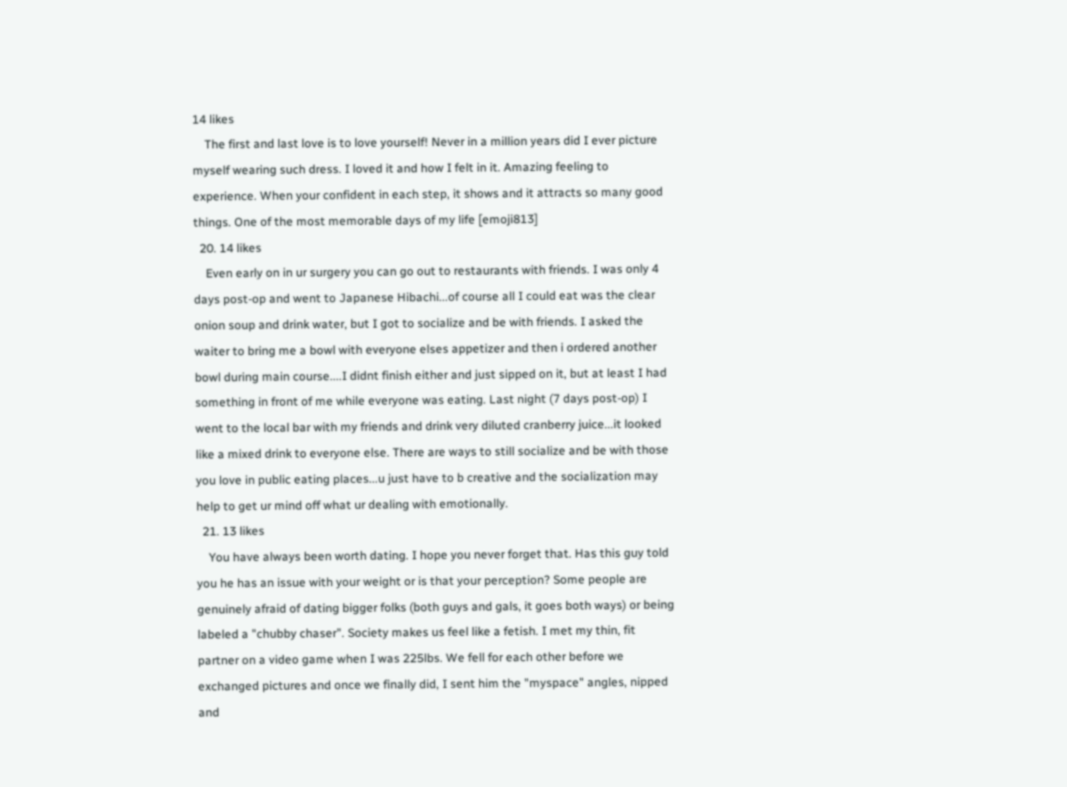14 likes
    The first and last love is to love yourself! Never in a million years did I ever picture myself wearing such dress. I loved it and how I felt in it. Amazing feeling to experience. When your confident in each step, it shows and it attracts so many good things. One of the most memorable days of my life [emoji813]
  20. 14 likes
    Even early on in ur surgery you can go out to restaurants with friends. I was only 4 days post-op and went to Japanese Hibachi...of course all I could eat was the clear onion soup and drink water, but I got to socialize and be with friends. I asked the waiter to bring me a bowl with everyone elses appetizer and then i ordered another bowl during main course....I didnt finish either and just sipped on it, but at least I had something in front of me while everyone was eating. Last night (7 days post-op) I went to the local bar with my friends and drink very diluted cranberry juice...it looked like a mixed drink to everyone else. There are ways to still socialize and be with those you love in public eating places...u just have to b creative and the socialization may help to get ur mind off what ur dealing with emotionally.
  21. 13 likes
    You have always been worth dating. I hope you never forget that. Has this guy told you he has an issue with your weight or is that your perception? Some people are genuinely afraid of dating bigger folks (both guys and gals, it goes both ways) or being labeled a "chubby chaser". Society makes us feel like a fetish. I met my thin, fit partner on a video game when I was 225lbs. We fell for each other before we exchanged pictures and once we finally did, I sent him the "myspace" angles, nipped and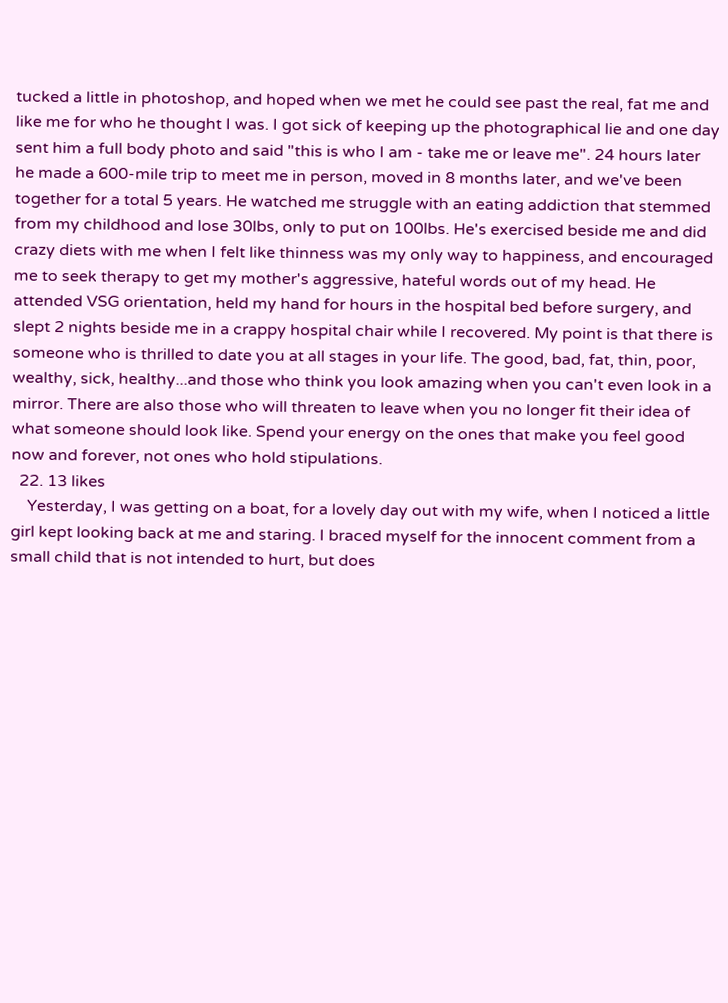tucked a little in photoshop, and hoped when we met he could see past the real, fat me and like me for who he thought I was. I got sick of keeping up the photographical lie and one day sent him a full body photo and said "this is who I am - take me or leave me". 24 hours later he made a 600-mile trip to meet me in person, moved in 8 months later, and we've been together for a total 5 years. He watched me struggle with an eating addiction that stemmed from my childhood and lose 30lbs, only to put on 100lbs. He's exercised beside me and did crazy diets with me when I felt like thinness was my only way to happiness, and encouraged me to seek therapy to get my mother's aggressive, hateful words out of my head. He attended VSG orientation, held my hand for hours in the hospital bed before surgery, and slept 2 nights beside me in a crappy hospital chair while I recovered. My point is that there is someone who is thrilled to date you at all stages in your life. The good, bad, fat, thin, poor, wealthy, sick, healthy...and those who think you look amazing when you can't even look in a mirror. There are also those who will threaten to leave when you no longer fit their idea of what someone should look like. Spend your energy on the ones that make you feel good now and forever, not ones who hold stipulations.
  22. 13 likes
    Yesterday, I was getting on a boat, for a lovely day out with my wife, when I noticed a little girl kept looking back at me and staring. I braced myself for the innocent comment from a small child that is not intended to hurt, but does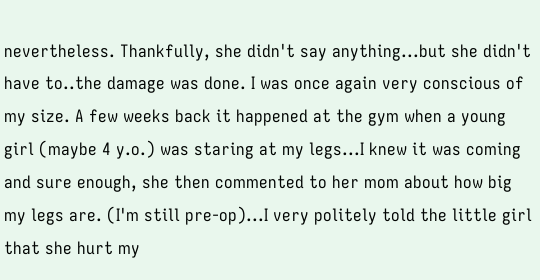nevertheless. Thankfully, she didn't say anything...but she didn't have to..the damage was done. I was once again very conscious of my size. A few weeks back it happened at the gym when a young girl (maybe 4 y.o.) was staring at my legs...I knew it was coming and sure enough, she then commented to her mom about how big my legs are. (I'm still pre-op)...I very politely told the little girl that she hurt my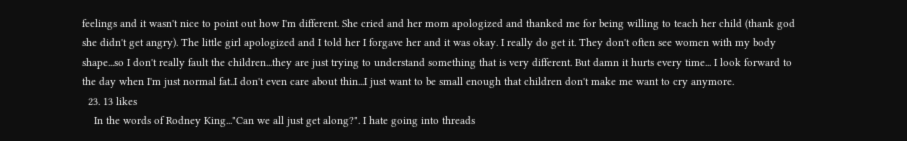feelings and it wasn't nice to point out how I'm different. She cried and her mom apologized and thanked me for being willing to teach her child (thank god she didn't get angry). The little girl apologized and I told her I forgave her and it was okay. I really do get it. They don't often see women with my body shape...so I don't really fault the children...they are just trying to understand something that is very different. But damn it hurts every time... I look forward to the day when I'm just normal fat..I don't even care about thin...I just want to be small enough that children don't make me want to cry anymore.
  23. 13 likes
    In the words of Rodney King..."Can we all just get along?". I hate going into threads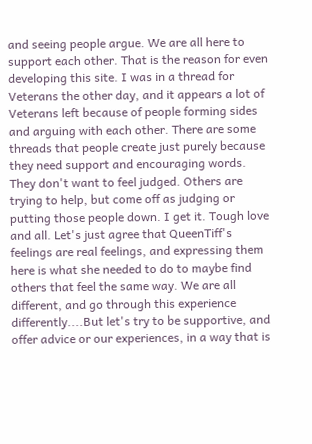and seeing people argue. We are all here to support each other. That is the reason for even developing this site. I was in a thread for Veterans the other day, and it appears a lot of Veterans left because of people forming sides and arguing with each other. There are some threads that people create just purely because they need support and encouraging words. They don't want to feel judged. Others are trying to help, but come off as judging or putting those people down. I get it. Tough love and all. Let's just agree that QueenTiff's feelings are real feelings, and expressing them here is what she needed to do to maybe find others that feel the same way. We are all different, and go through this experience differently....But let's try to be supportive, and offer advice or our experiences, in a way that is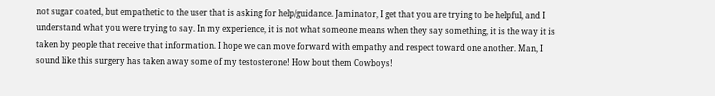not sugar coated, but empathetic to the user that is asking for help/guidance. Jaminator, I get that you are trying to be helpful, and I understand what you were trying to say. In my experience, it is not what someone means when they say something, it is the way it is taken by people that receive that information. I hope we can move forward with empathy and respect toward one another. Man, I sound like this surgery has taken away some of my testosterone! How bout them Cowboys!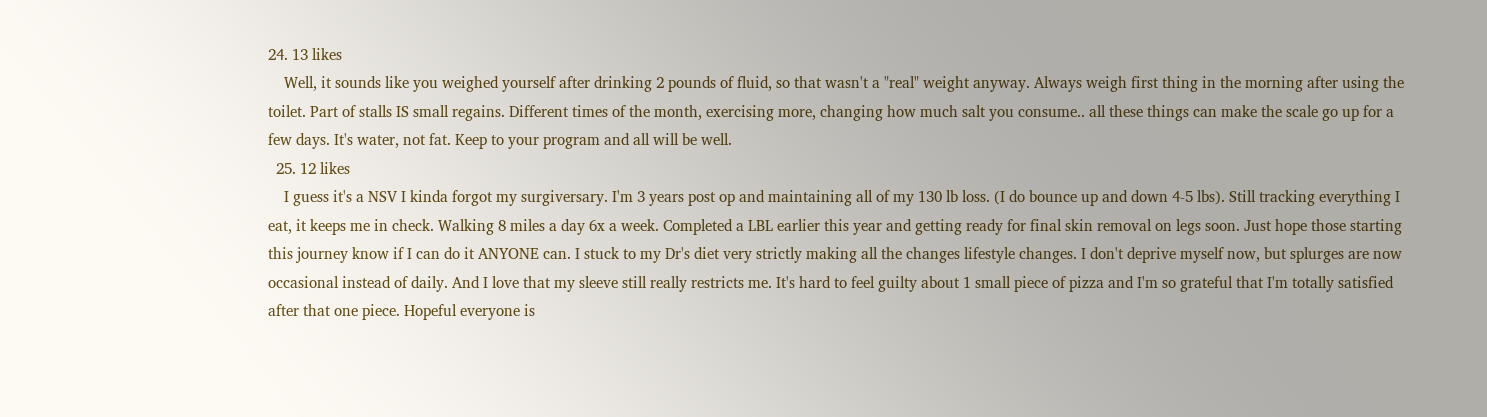24. 13 likes
    Well, it sounds like you weighed yourself after drinking 2 pounds of fluid, so that wasn't a "real" weight anyway. Always weigh first thing in the morning after using the toilet. Part of stalls IS small regains. Different times of the month, exercising more, changing how much salt you consume.. all these things can make the scale go up for a few days. It's water, not fat. Keep to your program and all will be well.
  25. 12 likes
    I guess it's a NSV I kinda forgot my surgiversary. I'm 3 years post op and maintaining all of my 130 lb loss. (I do bounce up and down 4-5 lbs). Still tracking everything I eat, it keeps me in check. Walking 8 miles a day 6x a week. Completed a LBL earlier this year and getting ready for final skin removal on legs soon. Just hope those starting this journey know if I can do it ANYONE can. I stuck to my Dr's diet very strictly making all the changes lifestyle changes. I don't deprive myself now, but splurges are now occasional instead of daily. And I love that my sleeve still really restricts me. It's hard to feel guilty about 1 small piece of pizza and I'm so grateful that I'm totally satisfied after that one piece. Hopeful everyone is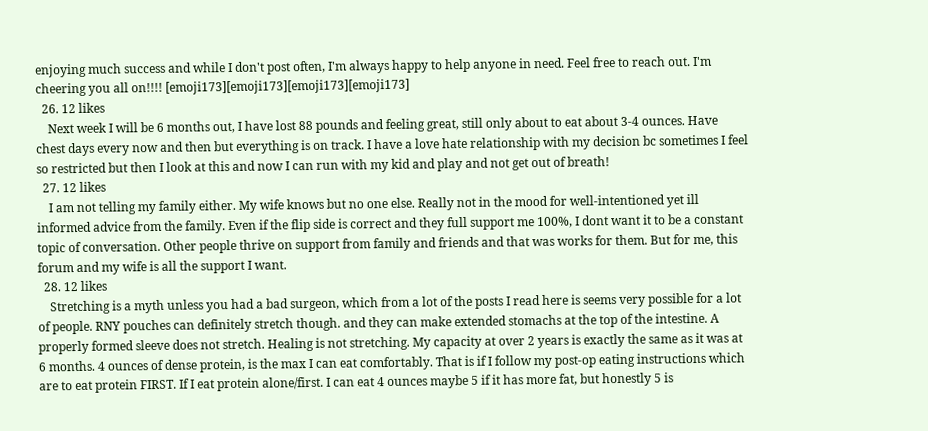enjoying much success and while I don't post often, I'm always happy to help anyone in need. Feel free to reach out. I'm cheering you all on!!!! [emoji173][emoji173][emoji173][emoji173]
  26. 12 likes
    Next week I will be 6 months out, I have lost 88 pounds and feeling great, still only about to eat about 3-4 ounces. Have chest days every now and then but everything is on track. I have a love hate relationship with my decision bc sometimes I feel so restricted but then I look at this and now I can run with my kid and play and not get out of breath!
  27. 12 likes
    I am not telling my family either. My wife knows but no one else. Really not in the mood for well-intentioned yet ill informed advice from the family. Even if the flip side is correct and they full support me 100%, I dont want it to be a constant topic of conversation. Other people thrive on support from family and friends and that was works for them. But for me, this forum and my wife is all the support I want.
  28. 12 likes
    Stretching is a myth unless you had a bad surgeon, which from a lot of the posts I read here is seems very possible for a lot of people. RNY pouches can definitely stretch though. and they can make extended stomachs at the top of the intestine. A properly formed sleeve does not stretch. Healing is not stretching. My capacity at over 2 years is exactly the same as it was at 6 months. 4 ounces of dense protein, is the max I can eat comfortably. That is if I follow my post-op eating instructions which are to eat protein FIRST. If I eat protein alone/first. I can eat 4 ounces maybe 5 if it has more fat, but honestly 5 is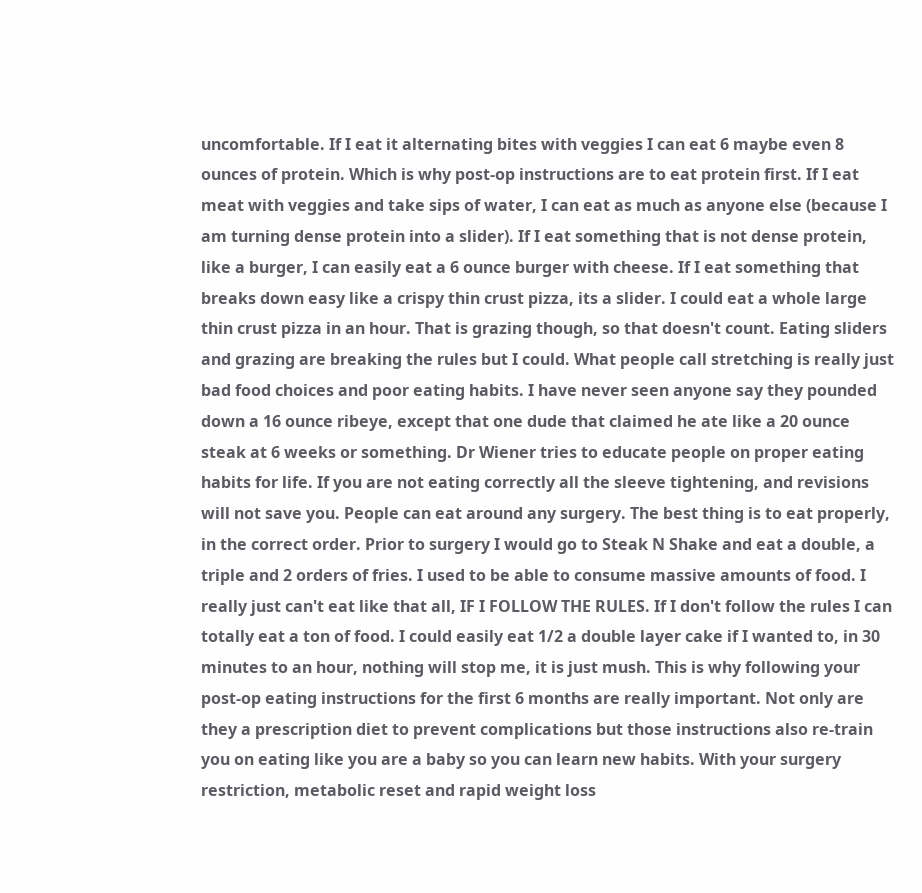uncomfortable. If I eat it alternating bites with veggies I can eat 6 maybe even 8 ounces of protein. Which is why post-op instructions are to eat protein first. If I eat meat with veggies and take sips of water, I can eat as much as anyone else (because I am turning dense protein into a slider). If I eat something that is not dense protein, like a burger, I can easily eat a 6 ounce burger with cheese. If I eat something that breaks down easy like a crispy thin crust pizza, its a slider. I could eat a whole large thin crust pizza in an hour. That is grazing though, so that doesn't count. Eating sliders and grazing are breaking the rules but I could. What people call stretching is really just bad food choices and poor eating habits. I have never seen anyone say they pounded down a 16 ounce ribeye, except that one dude that claimed he ate like a 20 ounce steak at 6 weeks or something. Dr Wiener tries to educate people on proper eating habits for life. If you are not eating correctly all the sleeve tightening, and revisions will not save you. People can eat around any surgery. The best thing is to eat properly, in the correct order. Prior to surgery I would go to Steak N Shake and eat a double, a triple and 2 orders of fries. I used to be able to consume massive amounts of food. I really just can't eat like that all, IF I FOLLOW THE RULES. If I don't follow the rules I can totally eat a ton of food. I could easily eat 1/2 a double layer cake if I wanted to, in 30 minutes to an hour, nothing will stop me, it is just mush. This is why following your post-op eating instructions for the first 6 months are really important. Not only are they a prescription diet to prevent complications but those instructions also re-train you on eating like you are a baby so you can learn new habits. With your surgery restriction, metabolic reset and rapid weight loss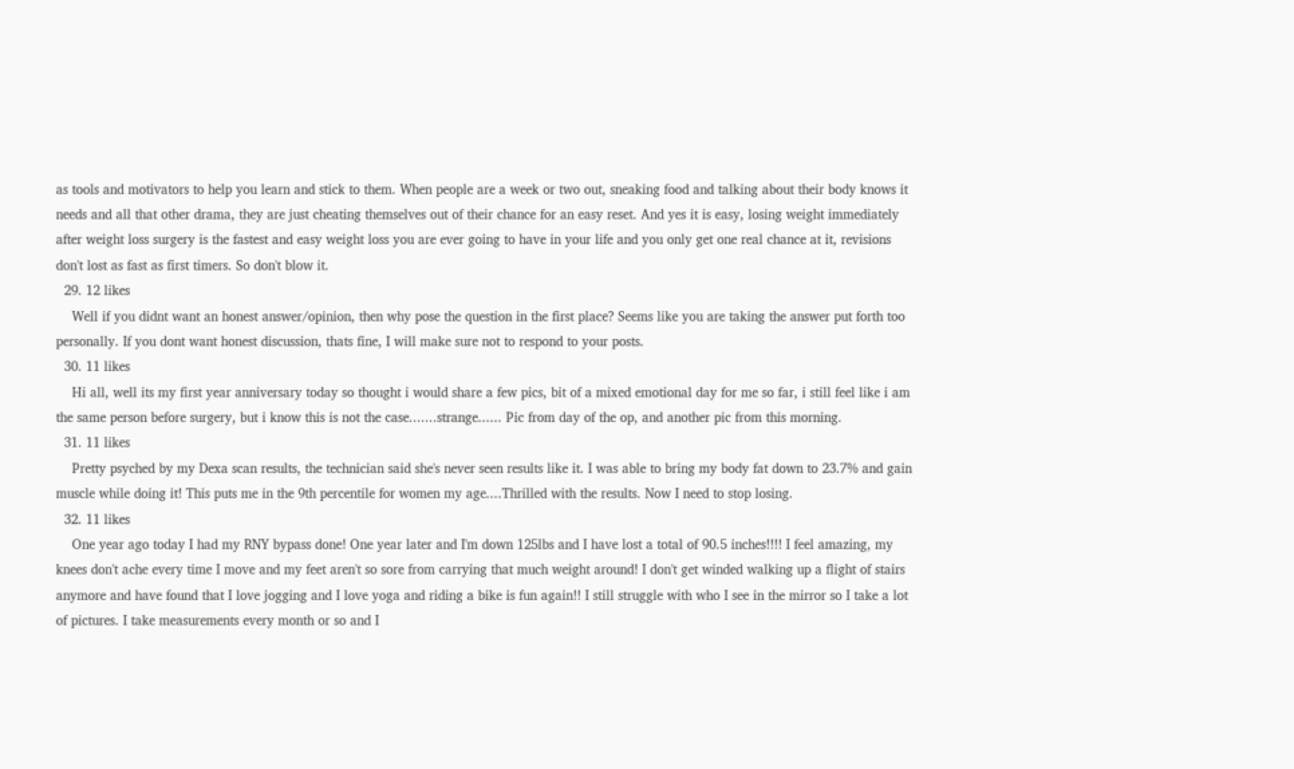as tools and motivators to help you learn and stick to them. When people are a week or two out, sneaking food and talking about their body knows it needs and all that other drama, they are just cheating themselves out of their chance for an easy reset. And yes it is easy, losing weight immediately after weight loss surgery is the fastest and easy weight loss you are ever going to have in your life and you only get one real chance at it, revisions don't lost as fast as first timers. So don't blow it.
  29. 12 likes
    Well if you didnt want an honest answer/opinion, then why pose the question in the first place? Seems like you are taking the answer put forth too personally. If you dont want honest discussion, thats fine, I will make sure not to respond to your posts.
  30. 11 likes
    Hi all, well its my first year anniversary today so thought i would share a few pics, bit of a mixed emotional day for me so far, i still feel like i am the same person before surgery, but i know this is not the case.......strange...... Pic from day of the op, and another pic from this morning.
  31. 11 likes
    Pretty psyched by my Dexa scan results, the technician said she's never seen results like it. I was able to bring my body fat down to 23.7% and gain muscle while doing it! This puts me in the 9th percentile for women my age....Thrilled with the results. Now I need to stop losing.
  32. 11 likes
    One year ago today I had my RNY bypass done! One year later and I'm down 125lbs and I have lost a total of 90.5 inches!!!! I feel amazing, my knees don't ache every time I move and my feet aren't so sore from carrying that much weight around! I don't get winded walking up a flight of stairs anymore and have found that I love jogging and I love yoga and riding a bike is fun again!! I still struggle with who I see in the mirror so I take a lot of pictures. I take measurements every month or so and I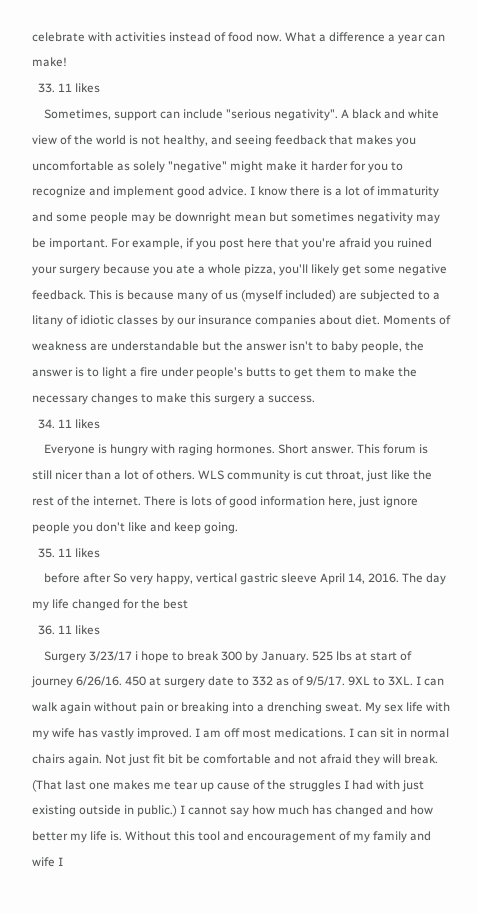celebrate with activities instead of food now. What a difference a year can make!
  33. 11 likes
    Sometimes, support can include "serious negativity". A black and white view of the world is not healthy, and seeing feedback that makes you uncomfortable as solely "negative" might make it harder for you to recognize and implement good advice. I know there is a lot of immaturity and some people may be downright mean but sometimes negativity may be important. For example, if you post here that you're afraid you ruined your surgery because you ate a whole pizza, you'll likely get some negative feedback. This is because many of us (myself included) are subjected to a litany of idiotic classes by our insurance companies about diet. Moments of weakness are understandable but the answer isn't to baby people, the answer is to light a fire under people's butts to get them to make the necessary changes to make this surgery a success.
  34. 11 likes
    Everyone is hungry with raging hormones. Short answer. This forum is still nicer than a lot of others. WLS community is cut throat, just like the rest of the internet. There is lots of good information here, just ignore people you don't like and keep going.
  35. 11 likes
    before after So very happy, vertical gastric sleeve April 14, 2016. The day my life changed for the best
  36. 11 likes
    Surgery 3/23/17 i hope to break 300 by January. 525 lbs at start of journey 6/26/16. 450 at surgery date to 332 as of 9/5/17. 9XL to 3XL. I can walk again without pain or breaking into a drenching sweat. My sex life with my wife has vastly improved. I am off most medications. I can sit in normal chairs again. Not just fit bit be comfortable and not afraid they will break. (That last one makes me tear up cause of the struggles I had with just existing outside in public.) I cannot say how much has changed and how better my life is. Without this tool and encouragement of my family and wife I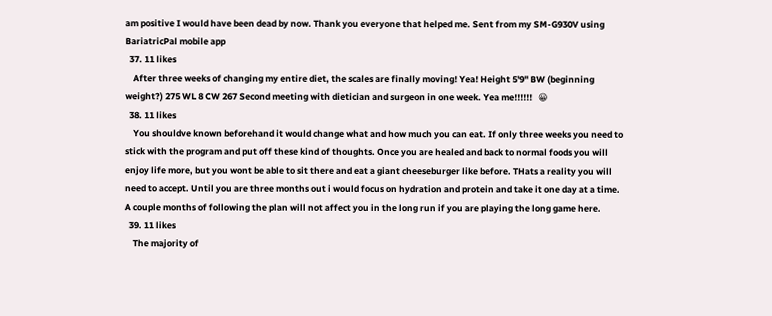am positive I would have been dead by now. Thank you everyone that helped me. Sent from my SM-G930V using BariatricPal mobile app
  37. 11 likes
    After three weeks of changing my entire diet, the scales are finally moving! Yea! Height 5'9" BW (beginning weight?) 275 WL 8 CW 267 Second meeting with dietician and surgeon in one week. Yea me!!!!!!   😀
  38. 11 likes
    You shouldve known beforehand it would change what and how much you can eat. If only three weeks you need to stick with the program and put off these kind of thoughts. Once you are healed and back to normal foods you will enjoy life more, but you wont be able to sit there and eat a giant cheeseburger like before. THats a reality you will need to accept. Until you are three months out i would focus on hydration and protein and take it one day at a time. A couple months of following the plan will not affect you in the long run if you are playing the long game here.
  39. 11 likes
    The majority of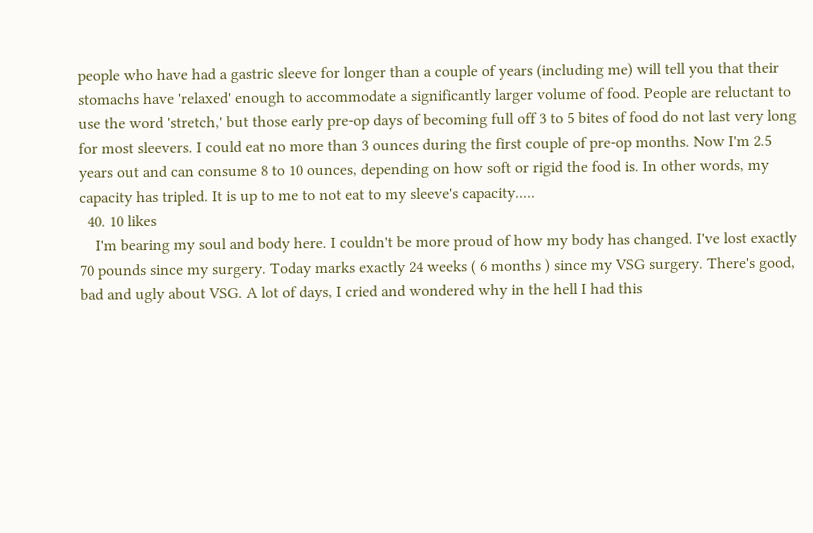people who have had a gastric sleeve for longer than a couple of years (including me) will tell you that their stomachs have 'relaxed' enough to accommodate a significantly larger volume of food. People are reluctant to use the word 'stretch,' but those early pre-op days of becoming full off 3 to 5 bites of food do not last very long for most sleevers. I could eat no more than 3 ounces during the first couple of pre-op months. Now I'm 2.5 years out and can consume 8 to 10 ounces, depending on how soft or rigid the food is. In other words, my capacity has tripled. It is up to me to not eat to my sleeve's capacity.....
  40. 10 likes
    I'm bearing my soul and body here. I couldn't be more proud of how my body has changed. I've lost exactly 70 pounds since my surgery. Today marks exactly 24 weeks ( 6 months ) since my VSG surgery. There's good, bad and ugly about VSG. A lot of days, I cried and wondered why in the hell I had this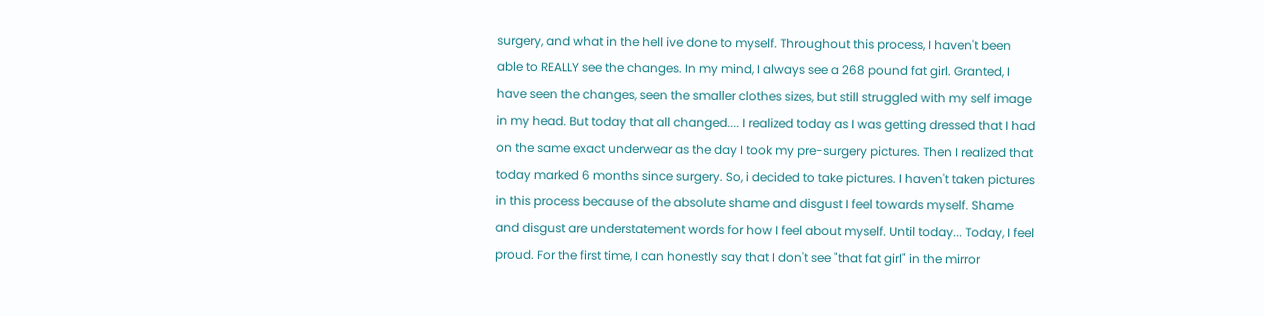surgery, and what in the hell ive done to myself. Throughout this process, I haven't been able to REALLY see the changes. In my mind, I always see a 268 pound fat girl. Granted, I have seen the changes, seen the smaller clothes sizes, but still struggled with my self image in my head. But today that all changed.... I realized today as I was getting dressed that I had on the same exact underwear as the day I took my pre-surgery pictures. Then I realized that today marked 6 months since surgery. So, i decided to take pictures. I haven't taken pictures in this process because of the absolute shame and disgust I feel towards myself. Shame and disgust are understatement words for how I feel about myself. Until today... Today, I feel proud. For the first time, I can honestly say that I don't see "that fat girl" in the mirror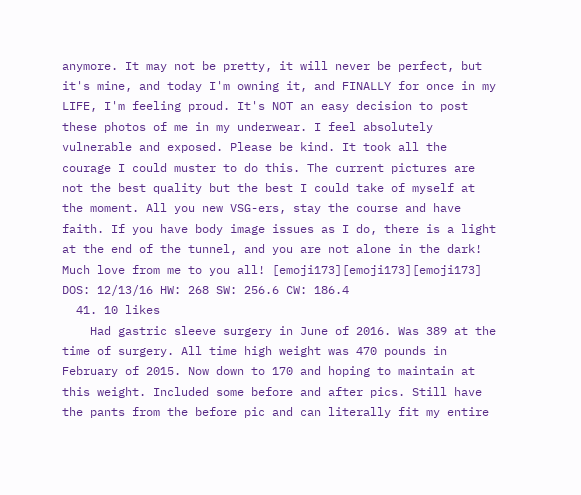anymore. It may not be pretty, it will never be perfect, but it's mine, and today I'm owning it, and FINALLY for once in my LIFE, I'm feeling proud. It's NOT an easy decision to post these photos of me in my underwear. I feel absolutely vulnerable and exposed. Please be kind. It took all the courage I could muster to do this. The current pictures are not the best quality but the best I could take of myself at the moment. All you new VSG-ers, stay the course and have faith. If you have body image issues as I do, there is a light at the end of the tunnel, and you are not alone in the dark! Much love from me to you all! [emoji173][emoji173][emoji173] DOS: 12/13/16 HW: 268 SW: 256.6 CW: 186.4
  41. 10 likes
    Had gastric sleeve surgery in June of 2016. Was 389 at the time of surgery. All time high weight was 470 pounds in February of 2015. Now down to 170 and hoping to maintain at this weight. Included some before and after pics. Still have the pants from the before pic and can literally fit my entire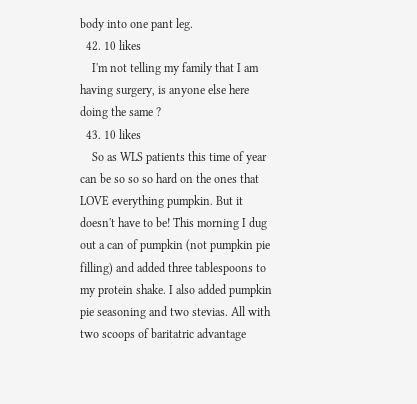body into one pant leg.
  42. 10 likes
    I'm not telling my family that I am having surgery, is anyone else here doing the same ?
  43. 10 likes
    So as WLS patients this time of year can be so so so hard on the ones that LOVE everything pumpkin. But it doesn't have to be! This morning I dug out a can of pumpkin (not pumpkin pie filling) and added three tablespoons to my protein shake. I also added pumpkin pie seasoning and two stevias. All with two scoops of baritatric advantage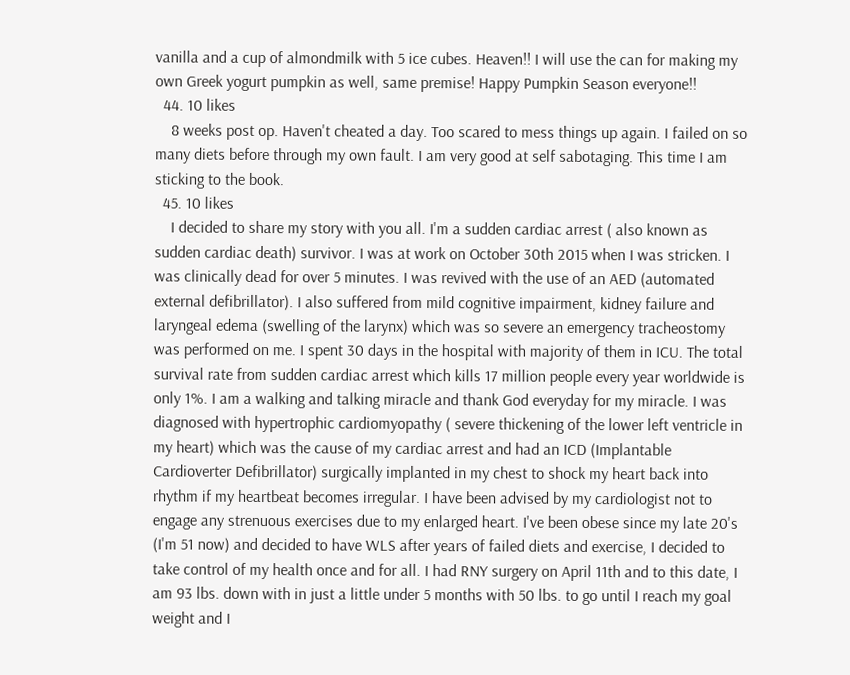vanilla and a cup of almondmilk with 5 ice cubes. Heaven!! I will use the can for making my own Greek yogurt pumpkin as well, same premise! Happy Pumpkin Season everyone!!
  44. 10 likes
    8 weeks post op. Haven't cheated a day. Too scared to mess things up again. I failed on so many diets before through my own fault. I am very good at self sabotaging. This time I am sticking to the book.
  45. 10 likes
    I decided to share my story with you all. I'm a sudden cardiac arrest ( also known as sudden cardiac death) survivor. I was at work on October 30th 2015 when I was stricken. I was clinically dead for over 5 minutes. I was revived with the use of an AED (automated external defibrillator). I also suffered from mild cognitive impairment, kidney failure and laryngeal edema (swelling of the larynx) which was so severe an emergency tracheostomy was performed on me. I spent 30 days in the hospital with majority of them in ICU. The total survival rate from sudden cardiac arrest which kills 17 million people every year worldwide is only 1%. I am a walking and talking miracle and thank God everyday for my miracle. I was diagnosed with hypertrophic cardiomyopathy ( severe thickening of the lower left ventricle in my heart) which was the cause of my cardiac arrest and had an ICD (Implantable Cardioverter Defibrillator) surgically implanted in my chest to shock my heart back into rhythm if my heartbeat becomes irregular. I have been advised by my cardiologist not to engage any strenuous exercises due to my enlarged heart. I've been obese since my late 20's (I'm 51 now) and decided to have WLS after years of failed diets and exercise, I decided to take control of my health once and for all. I had RNY surgery on April 11th and to this date, I am 93 lbs. down with in just a little under 5 months with 50 lbs. to go until I reach my goal weight and I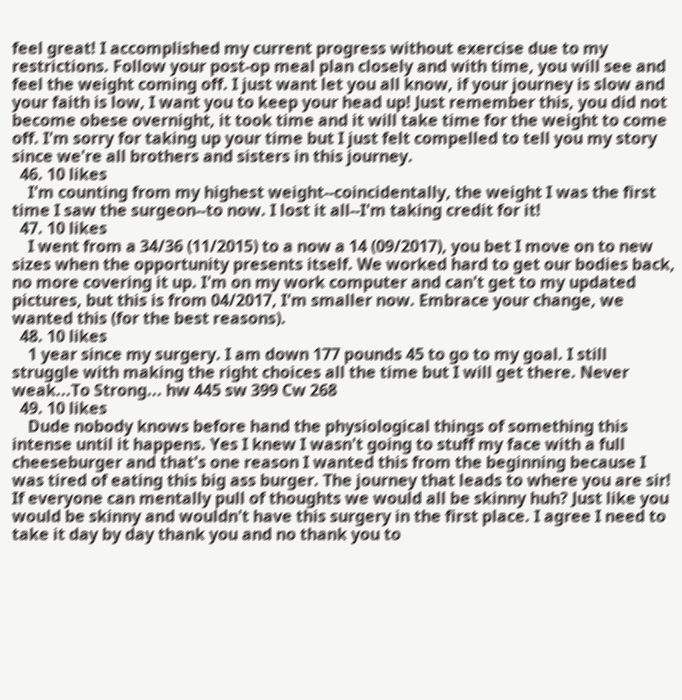feel great! I accomplished my current progress without exercise due to my restrictions. Follow your post-op meal plan closely and with time, you will see and feel the weight coming off. I just want let you all know, if your journey is slow and your faith is low, I want you to keep your head up! Just remember this, you did not become obese overnight, it took time and it will take time for the weight to come off. I'm sorry for taking up your time but I just felt compelled to tell you my story since we're all brothers and sisters in this journey.
  46. 10 likes
    I'm counting from my highest weight--coincidentally, the weight I was the first time I saw the surgeon--to now. I lost it all--I'm taking credit for it!
  47. 10 likes
    I went from a 34/36 (11/2015) to a now a 14 (09/2017), you bet I move on to new sizes when the opportunity presents itself. We worked hard to get our bodies back, no more covering it up. I'm on my work computer and can't get to my updated pictures, but this is from 04/2017, I'm smaller now. Embrace your change, we wanted this (for the best reasons).
  48. 10 likes
    1 year since my surgery. I am down 177 pounds 45 to go to my goal. I still struggle with making the right choices all the time but I will get there. Never weak...To Strong... hw 445 sw 399 Cw 268
  49. 10 likes
    Dude nobody knows before hand the physiological things of something this intense until it happens. Yes I knew I wasn't going to stuff my face with a full cheeseburger and that's one reason I wanted this from the beginning because I was tired of eating this big ass burger. The journey that leads to where you are sir! If everyone can mentally pull of thoughts we would all be skinny huh? Just like you would be skinny and wouldn't have this surgery in the first place. I agree I need to take it day by day thank you and no thank you to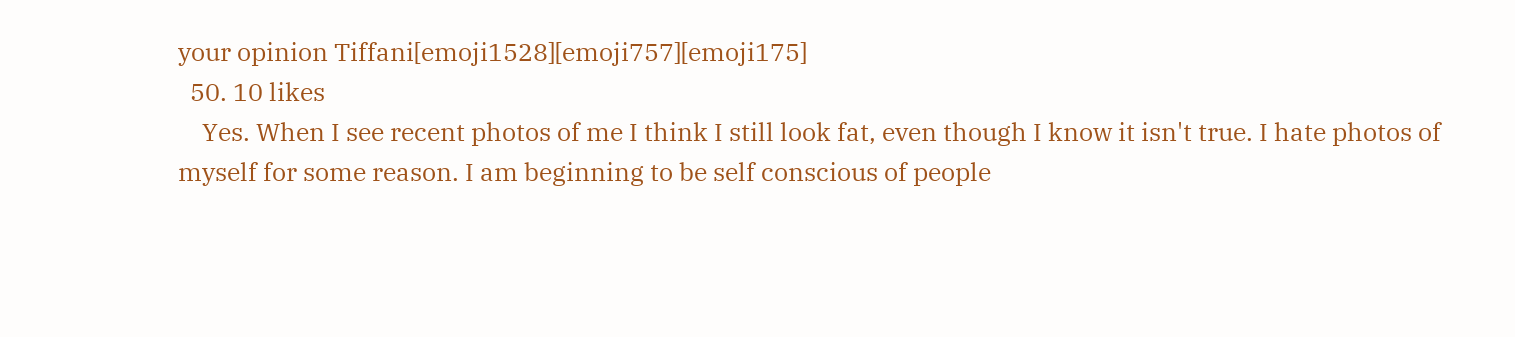your opinion Tiffani[emoji1528][emoji757][emoji175]
  50. 10 likes
    Yes. When I see recent photos of me I think I still look fat, even though I know it isn't true. I hate photos of myself for some reason. I am beginning to be self conscious of people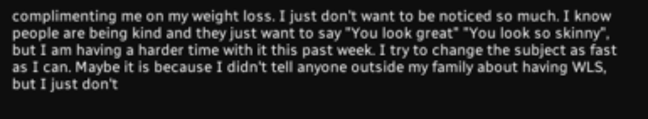complimenting me on my weight loss. I just don't want to be noticed so much. I know people are being kind and they just want to say "You look great" "You look so skinny", but I am having a harder time with it this past week. I try to change the subject as fast as I can. Maybe it is because I didn't tell anyone outside my family about having WLS, but I just don't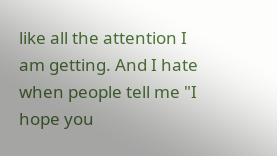like all the attention I am getting. And I hate when people tell me "I hope you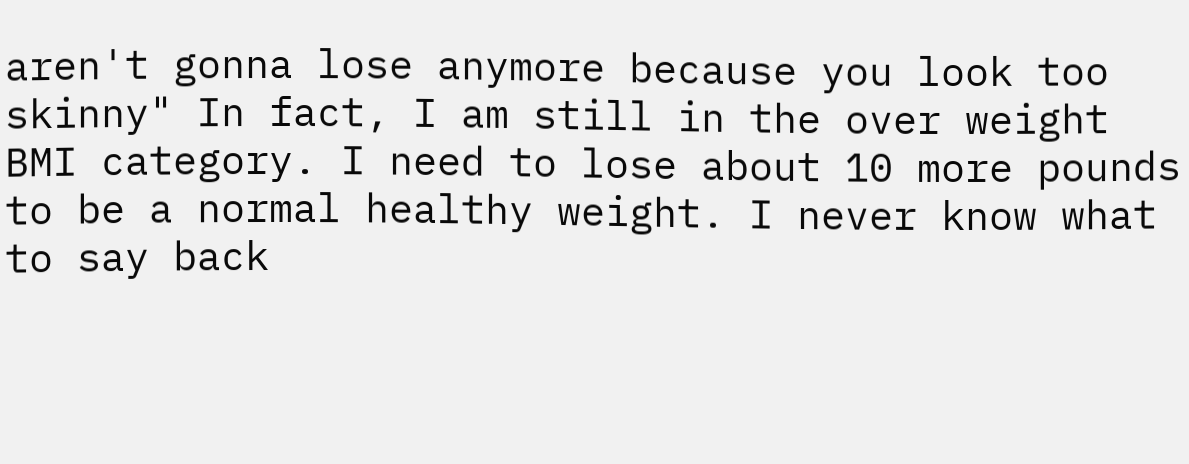aren't gonna lose anymore because you look too skinny" In fact, I am still in the over weight BMI category. I need to lose about 10 more pounds to be a normal healthy weight. I never know what to say back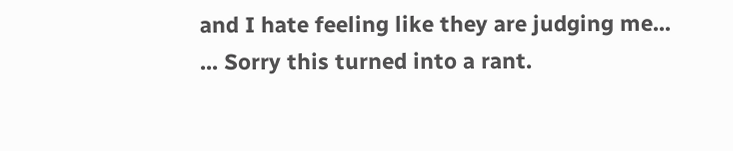and I hate feeling like they are judging me... ... Sorry this turned into a rant.